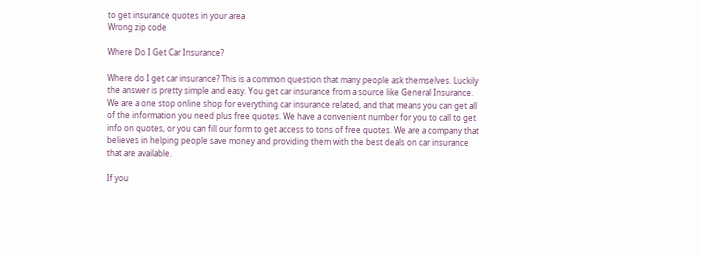to get insurance quotes in your area
Wrong zip code

Where Do I Get Car Insurance?

Where do I get car insurance? This is a common question that many people ask themselves. Luckily the answer is pretty simple and easy. You get car insurance from a source like General Insurance. We are a one stop online shop for everything car insurance related, and that means you can get all of the information you need plus free quotes. We have a convenient number for you to call to get info on quotes, or you can fill our form to get access to tons of free quotes. We are a company that believes in helping people save money and providing them with the best deals on car insurance that are available.

If you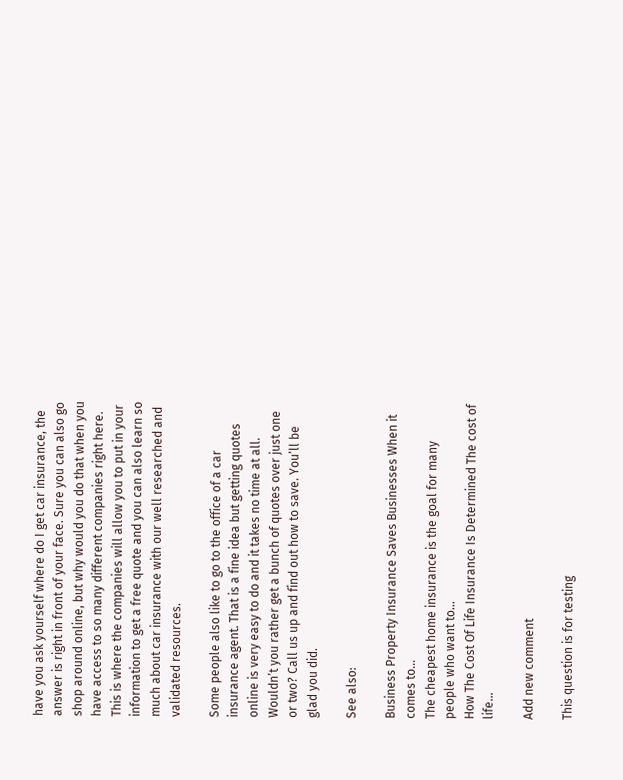have you ask yourself where do I get car insurance, the answer is right in front of your face. Sure you can also go shop around online, but why would you do that when you have access to so many different companies right here. This is where the companies will allow you to put in your information to get a free quote and you can also learn so much about car insurance with our well researched and validated resources.

Some people also like to go to the office of a car insurance agent. That is a fine idea but getting quotes online is very easy to do and it takes no time at all. Wouldn’t you rather get a bunch of quotes over just one or two? Call us up and find out how to save. You’ll be glad you did.

See also:

Business Property Insurance Saves Businesses When it comes to...
The cheapest home insurance is the goal for many people who want to...
How The Cost Of Life Insurance Is Determined The cost of life...

Add new comment

This question is for testing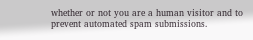whether or not you are a human visitor and to prevent automated spam submissions.